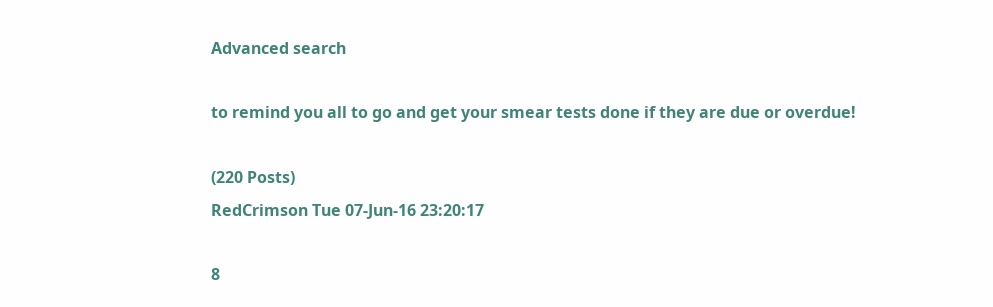Advanced search

to remind you all to go and get your smear tests done if they are due or overdue!

(220 Posts)
RedCrimson Tue 07-Jun-16 23:20:17

8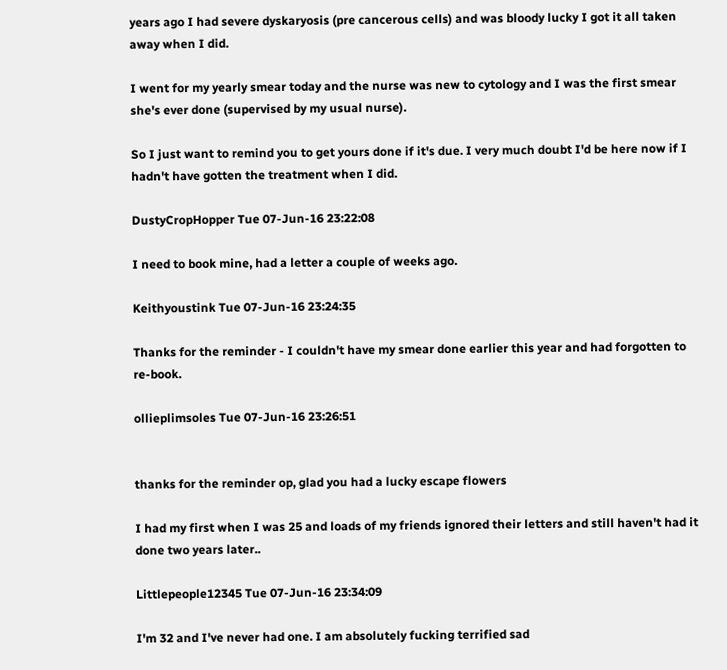years ago I had severe dyskaryosis (pre cancerous cells) and was bloody lucky I got it all taken away when I did.

I went for my yearly smear today and the nurse was new to cytology and I was the first smear she's ever done (supervised by my usual nurse).

So I just want to remind you to get yours done if it's due. I very much doubt I'd be here now if I hadn't have gotten the treatment when I did.

DustyCropHopper Tue 07-Jun-16 23:22:08

I need to book mine, had a letter a couple of weeks ago.

Keithyoustink Tue 07-Jun-16 23:24:35

Thanks for the reminder - I couldn't have my smear done earlier this year and had forgotten to re-book.

ollieplimsoles Tue 07-Jun-16 23:26:51


thanks for the reminder op, glad you had a lucky escape flowers

I had my first when I was 25 and loads of my friends ignored their letters and still haven't had it done two years later..

Littlepeople12345 Tue 07-Jun-16 23:34:09

I'm 32 and I've never had one. I am absolutely fucking terrified sad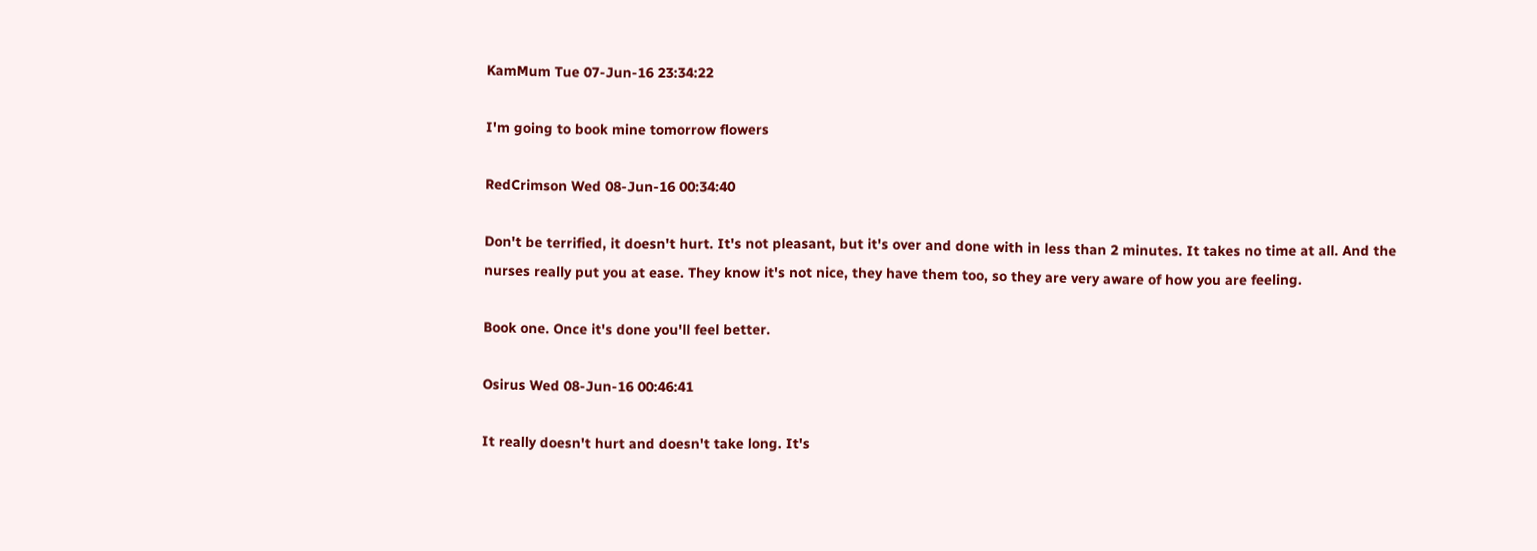KamMum Tue 07-Jun-16 23:34:22

I'm going to book mine tomorrow flowers

RedCrimson Wed 08-Jun-16 00:34:40

Don't be terrified, it doesn't hurt. It's not pleasant, but it's over and done with in less than 2 minutes. It takes no time at all. And the nurses really put you at ease. They know it's not nice, they have them too, so they are very aware of how you are feeling.

Book one. Once it's done you'll feel better.

Osirus Wed 08-Jun-16 00:46:41

It really doesn't hurt and doesn't take long. It's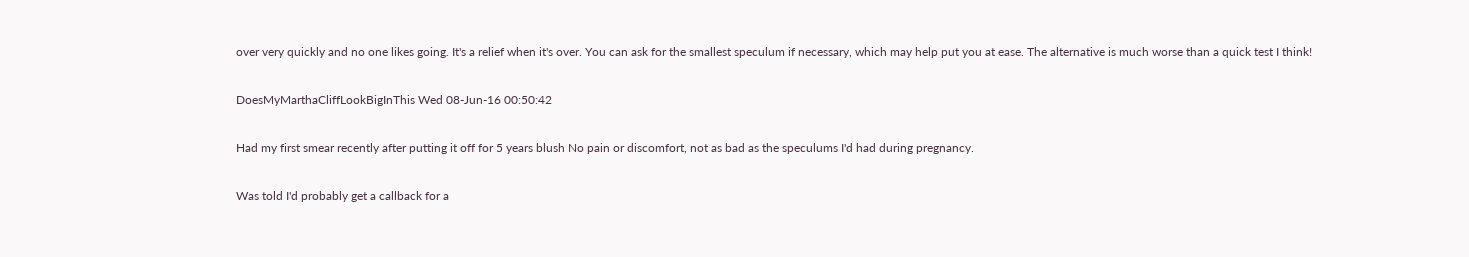over very quickly and no one likes going. It's a relief when it's over. You can ask for the smallest speculum if necessary, which may help put you at ease. The alternative is much worse than a quick test I think!

DoesMyMarthaCliffLookBigInThis Wed 08-Jun-16 00:50:42

Had my first smear recently after putting it off for 5 years blush No pain or discomfort, not as bad as the speculums I'd had during pregnancy.

Was told I'd probably get a callback for a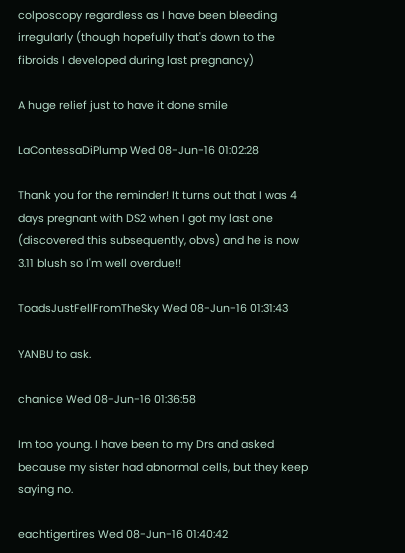colposcopy regardless as I have been bleeding irregularly (though hopefully that's down to the fibroids I developed during last pregnancy)

A huge relief just to have it done smile

LaContessaDiPlump Wed 08-Jun-16 01:02:28

Thank you for the reminder! It turns out that I was 4 days pregnant with DS2 when I got my last one (discovered this subsequently, obvs) and he is now 3.11 blush so I'm well overdue!!

ToadsJustFellFromTheSky Wed 08-Jun-16 01:31:43

YANBU to ask.

chanice Wed 08-Jun-16 01:36:58

Im too young. I have been to my Drs and asked because my sister had abnormal cells, but they keep saying no.

eachtigertires Wed 08-Jun-16 01:40:42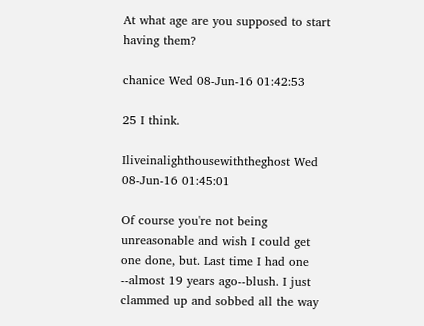At what age are you supposed to start having them?

chanice Wed 08-Jun-16 01:42:53

25 I think.

Iliveinalighthousewiththeghost Wed 08-Jun-16 01:45:01

Of course you're not being unreasonable and wish I could get one done, but. Last time I had one --almost 19 years ago--blush. I just clammed up and sobbed all the way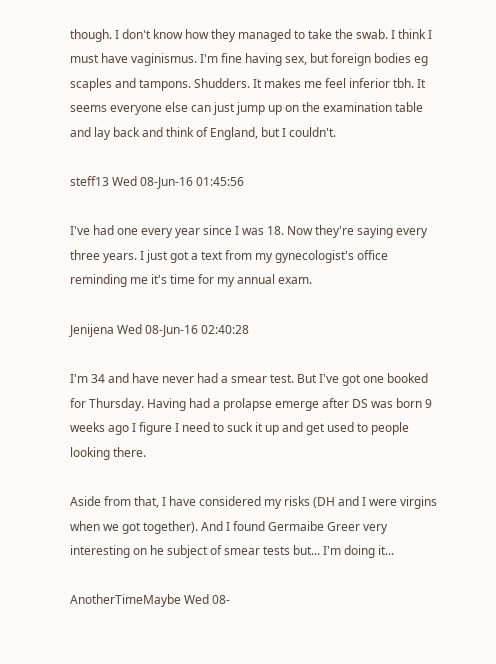though. I don't know how they managed to take the swab. I think I must have vaginismus. I'm fine having sex, but foreign bodies eg scaples and tampons. Shudders. It makes me feel inferior tbh. It seems everyone else can just jump up on the examination table and lay back and think of England, but I couldn't.

steff13 Wed 08-Jun-16 01:45:56

I've had one every year since I was 18. Now they're saying every three years. I just got a text from my gynecologist's office reminding me it's time for my annual exam.

Jenijena Wed 08-Jun-16 02:40:28

I'm 34 and have never had a smear test. But I've got one booked for Thursday. Having had a prolapse emerge after DS was born 9 weeks ago I figure I need to suck it up and get used to people looking there.

Aside from that, I have considered my risks (DH and I were virgins when we got together). And I found Germaibe Greer very interesting on he subject of smear tests but... I'm doing it...

AnotherTimeMaybe Wed 08-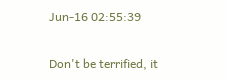Jun-16 02:55:39

Don't be terrified, it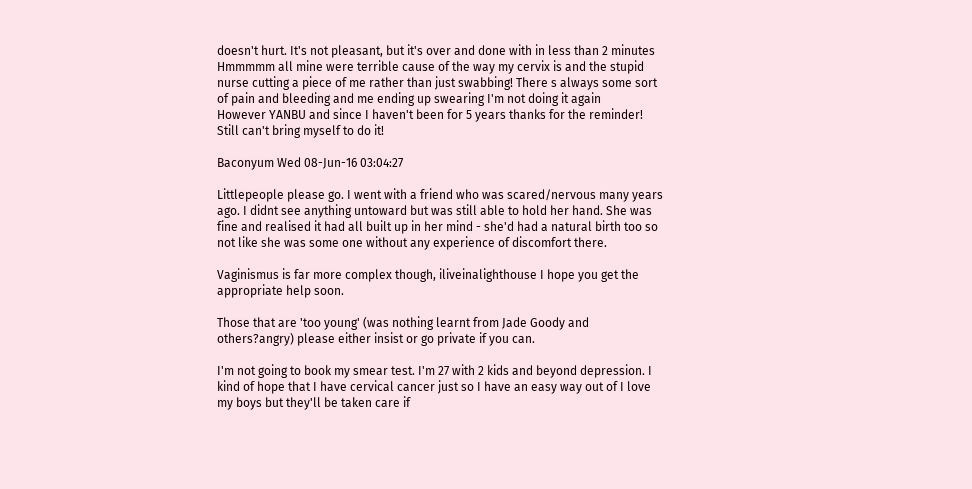doesn't hurt. It's not pleasant, but it's over and done with in less than 2 minutes
Hmmmmm all mine were terrible cause of the way my cervix is and the stupid nurse cutting a piece of me rather than just swabbing! There s always some sort of pain and bleeding and me ending up swearing I'm not doing it again
However YANBU and since I haven't been for 5 years thanks for the reminder! Still can't bring myself to do it!

Baconyum Wed 08-Jun-16 03:04:27

Littlepeople please go. I went with a friend who was scared/nervous many years ago. I didnt see anything untoward but was still able to hold her hand. She was fine and realised it had all built up in her mind - she'd had a natural birth too so not like she was some one without any experience of discomfort there.

Vaginismus is far more complex though, iliveinalighthouse I hope you get the appropriate help soon.

Those that are 'too young' (was nothing learnt from Jade Goody and others?angry) please either insist or go private if you can.

I'm not going to book my smear test. I'm 27 with 2 kids and beyond depression. I kind of hope that I have cervical cancer just so I have an easy way out of I love my boys but they'll be taken care if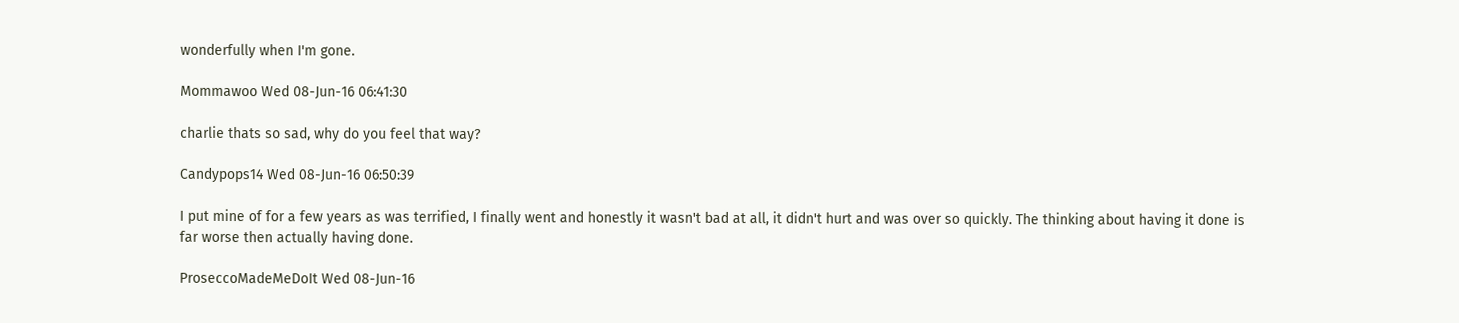wonderfully when I'm gone.

Mommawoo Wed 08-Jun-16 06:41:30

charlie thats so sad, why do you feel that way?

Candypops14 Wed 08-Jun-16 06:50:39

I put mine of for a few years as was terrified, I finally went and honestly it wasn't bad at all, it didn't hurt and was over so quickly. The thinking about having it done is far worse then actually having done.

ProseccoMadeMeDoIt Wed 08-Jun-16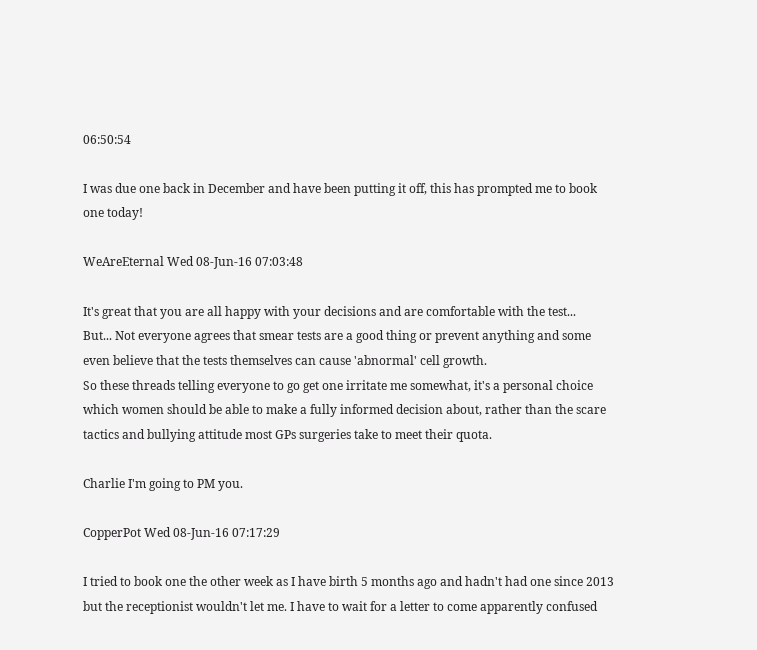06:50:54

I was due one back in December and have been putting it off, this has prompted me to book one today!

WeAreEternal Wed 08-Jun-16 07:03:48

It's great that you are all happy with your decisions and are comfortable with the test...
But... Not everyone agrees that smear tests are a good thing or prevent anything and some even believe that the tests themselves can cause 'abnormal' cell growth.
So these threads telling everyone to go get one irritate me somewhat, it's a personal choice which women should be able to make a fully informed decision about, rather than the scare tactics and bullying attitude most GPs surgeries take to meet their quota.

Charlie I'm going to PM you.

CopperPot Wed 08-Jun-16 07:17:29

I tried to book one the other week as I have birth 5 months ago and hadn't had one since 2013 but the receptionist wouldn't let me. I have to wait for a letter to come apparently confused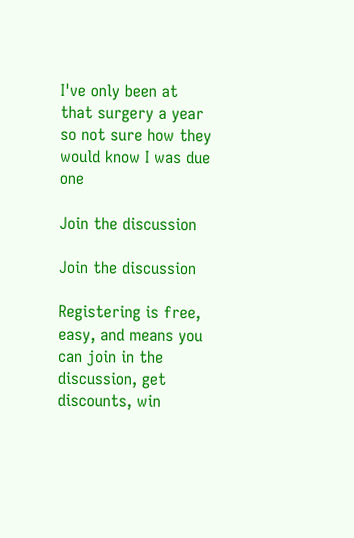I've only been at that surgery a year so not sure how they would know I was due one

Join the discussion

Join the discussion

Registering is free, easy, and means you can join in the discussion, get discounts, win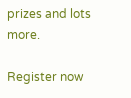prizes and lots more.

Register now